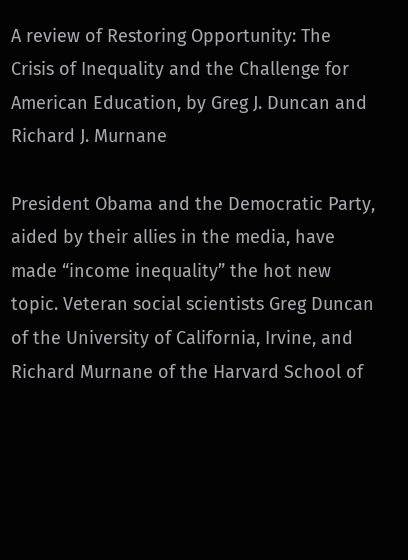A review of Restoring Opportunity: The Crisis of Inequality and the Challenge for American Education, by Greg J. Duncan and Richard J. Murnane

President Obama and the Democratic Party, aided by their allies in the media, have made “income inequality” the hot new topic. Veteran social scientists Greg Duncan of the University of California, Irvine, and Richard Murnane of the Harvard School of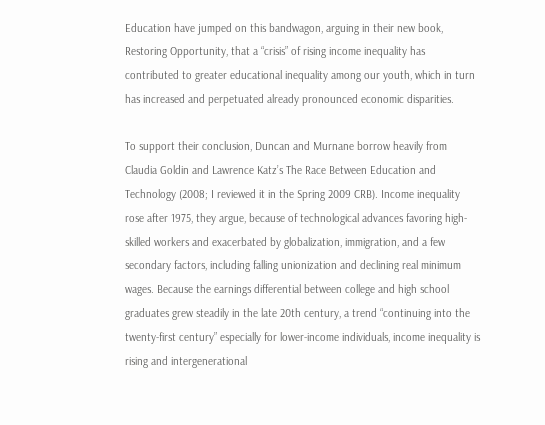Education have jumped on this bandwagon, arguing in their new book, Restoring Opportunity, that a “crisis” of rising income inequality has contributed to greater educational inequality among our youth, which in turn has increased and perpetuated already pronounced economic disparities.

To support their conclusion, Duncan and Murnane borrow heavily from Claudia Goldin and Lawrence Katz’s The Race Between Education and Technology (2008; I reviewed it in the Spring 2009 CRB). Income inequality rose after 1975, they argue, because of technological advances favoring high-skilled workers and exacerbated by globalization, immigration, and a few secondary factors, including falling unionization and declining real minimum wages. Because the earnings differential between college and high school graduates grew steadily in the late 20th century, a trend “continuing into the twenty-first century” especially for lower-income individuals, income inequality is rising and intergenerational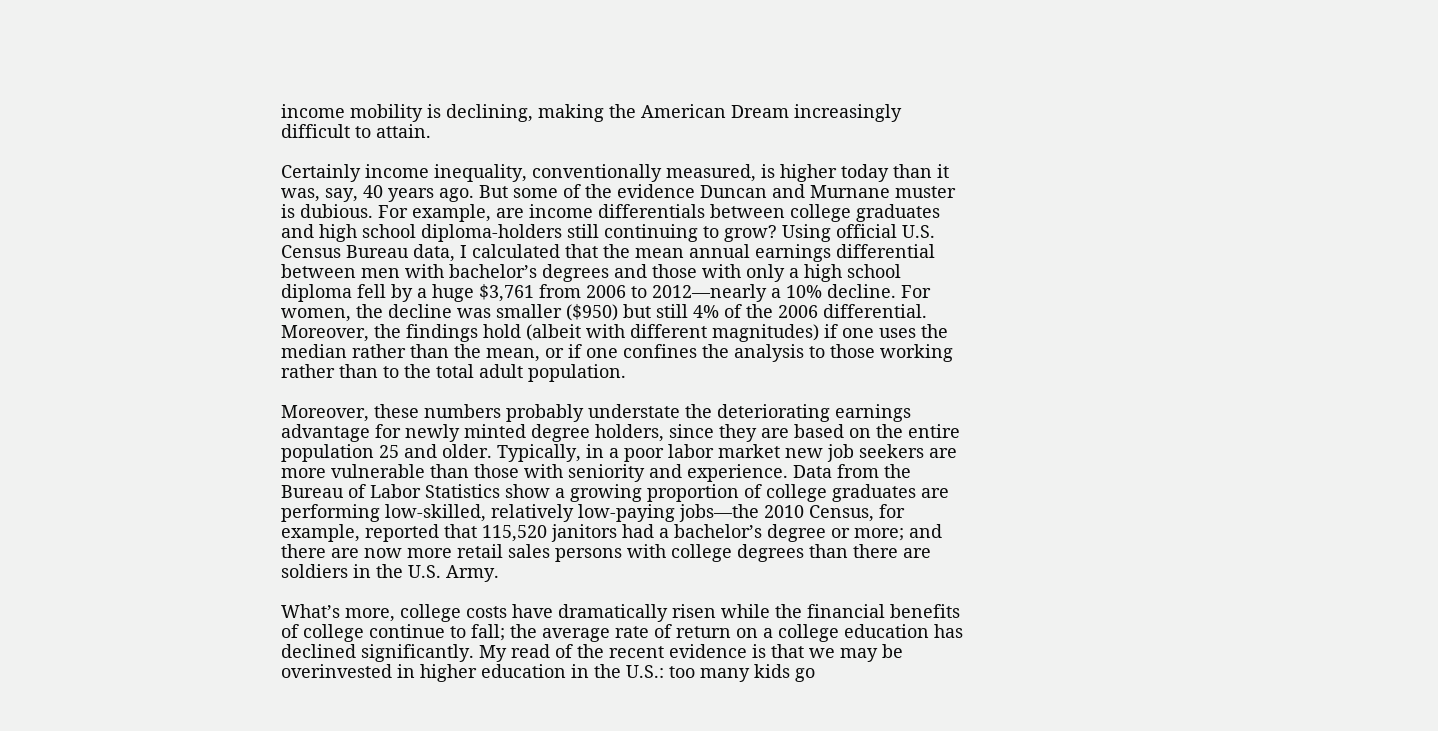income mobility is declining, making the American Dream increasingly difficult to attain.

Certainly income inequality, conventionally measured, is higher today than it was, say, 40 years ago. But some of the evidence Duncan and Murnane muster is dubious. For example, are income differentials between college graduates and high school diploma-holders still continuing to grow? Using official U.S. Census Bureau data, I calculated that the mean annual earnings differential between men with bachelor’s degrees and those with only a high school diploma fell by a huge $3,761 from 2006 to 2012—nearly a 10% decline. For women, the decline was smaller ($950) but still 4% of the 2006 differential. Moreover, the findings hold (albeit with different magnitudes) if one uses the median rather than the mean, or if one confines the analysis to those working rather than to the total adult population.

Moreover, these numbers probably understate the deteriorating earnings advantage for newly minted degree holders, since they are based on the entire population 25 and older. Typically, in a poor labor market new job seekers are more vulnerable than those with seniority and experience. Data from the Bureau of Labor Statistics show a growing proportion of college graduates are performing low-skilled, relatively low-paying jobs—the 2010 Census, for example, reported that 115,520 janitors had a bachelor’s degree or more; and there are now more retail sales persons with college degrees than there are soldiers in the U.S. Army.

What’s more, college costs have dramatically risen while the financial benefits of college continue to fall; the average rate of return on a college education has declined significantly. My read of the recent evidence is that we may be overinvested in higher education in the U.S.: too many kids go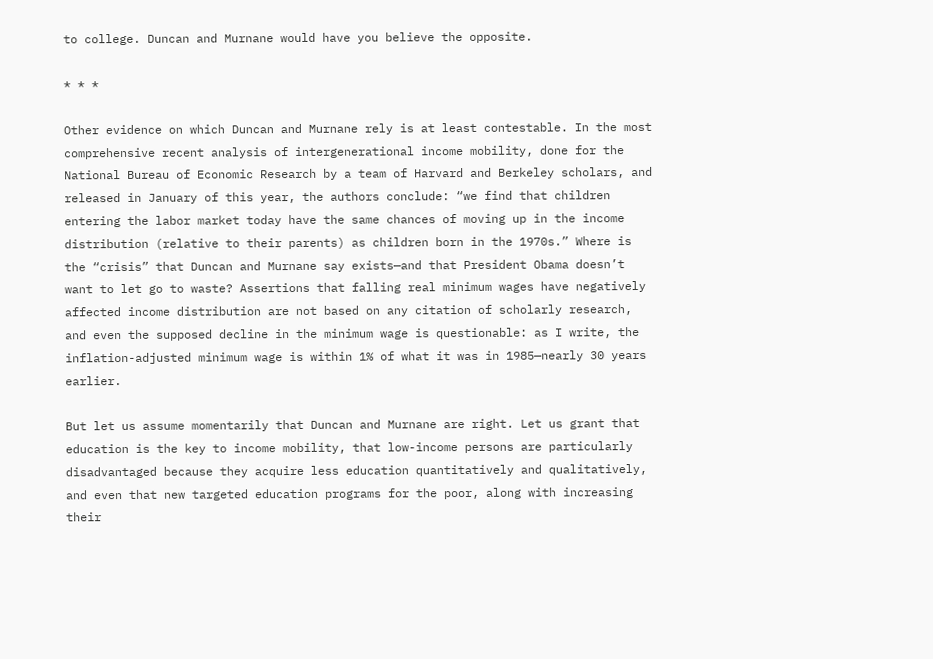to college. Duncan and Murnane would have you believe the opposite.

* * *

Other evidence on which Duncan and Murnane rely is at least contestable. In the most comprehensive recent analysis of intergenerational income mobility, done for the National Bureau of Economic Research by a team of Harvard and Berkeley scholars, and released in January of this year, the authors conclude: “we find that children entering the labor market today have the same chances of moving up in the income distribution (relative to their parents) as children born in the 1970s.” Where is the “crisis” that Duncan and Murnane say exists—and that President Obama doesn’t want to let go to waste? Assertions that falling real minimum wages have negatively affected income distribution are not based on any citation of scholarly research, and even the supposed decline in the minimum wage is questionable: as I write, the inflation-adjusted minimum wage is within 1% of what it was in 1985—nearly 30 years earlier.

But let us assume momentarily that Duncan and Murnane are right. Let us grant that education is the key to income mobility, that low-income persons are particularly disadvantaged because they acquire less education quantitatively and qualitatively, and even that new targeted education programs for the poor, along with increasing their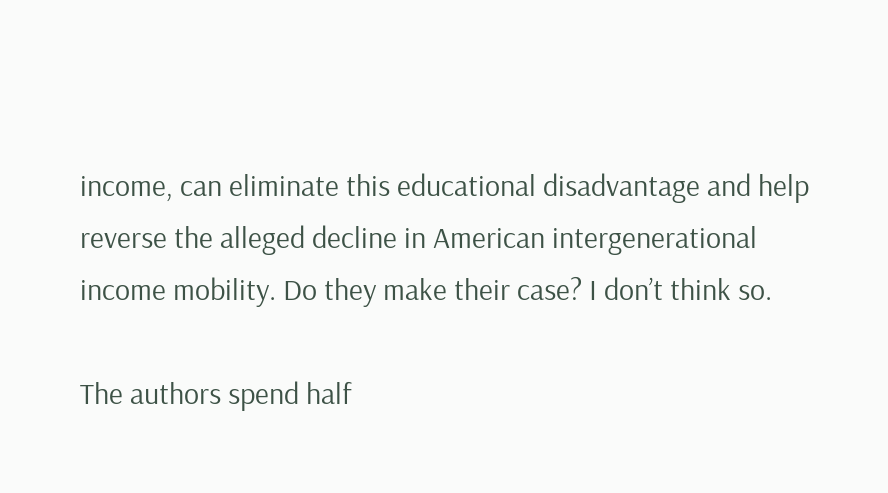income, can eliminate this educational disadvantage and help reverse the alleged decline in American intergenerational income mobility. Do they make their case? I don’t think so.

The authors spend half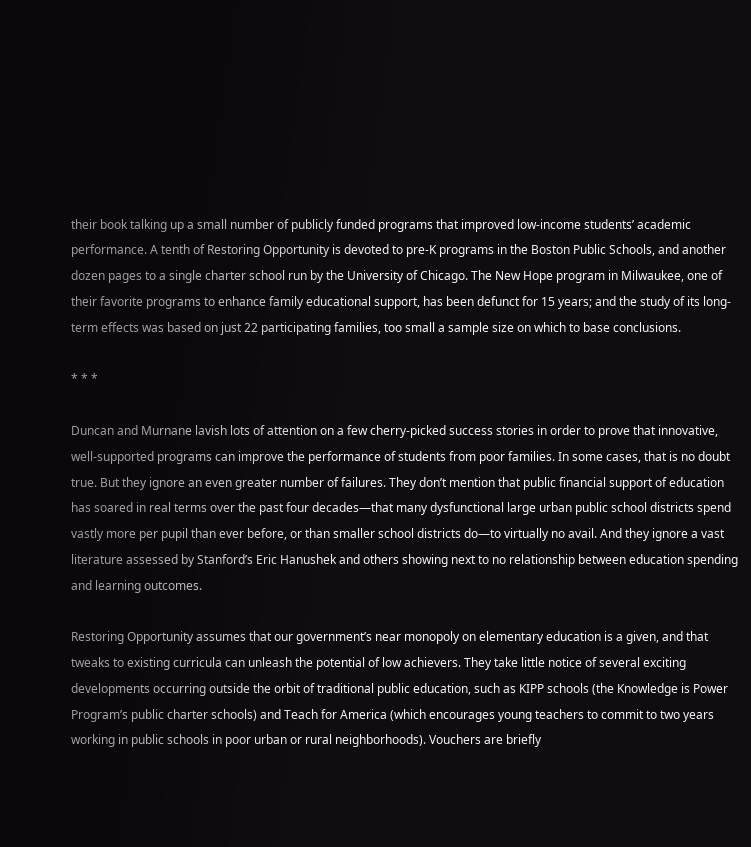their book talking up a small number of publicly funded programs that improved low-income students’ academic performance. A tenth of Restoring Opportunity is devoted to pre-K programs in the Boston Public Schools, and another dozen pages to a single charter school run by the University of Chicago. The New Hope program in Milwaukee, one of their favorite programs to enhance family educational support, has been defunct for 15 years; and the study of its long-term effects was based on just 22 participating families, too small a sample size on which to base conclusions.

* * *

Duncan and Murnane lavish lots of attention on a few cherry-picked success stories in order to prove that innovative, well-supported programs can improve the performance of students from poor families. In some cases, that is no doubt true. But they ignore an even greater number of failures. They don’t mention that public financial support of education has soared in real terms over the past four decades—that many dysfunctional large urban public school districts spend vastly more per pupil than ever before, or than smaller school districts do—to virtually no avail. And they ignore a vast literature assessed by Stanford’s Eric Hanushek and others showing next to no relationship between education spending and learning outcomes.

Restoring Opportunity assumes that our government’s near monopoly on elementary education is a given, and that tweaks to existing curricula can unleash the potential of low achievers. They take little notice of several exciting developments occurring outside the orbit of traditional public education, such as KIPP schools (the Knowledge is Power Program’s public charter schools) and Teach for America (which encourages young teachers to commit to two years working in public schools in poor urban or rural neighborhoods). Vouchers are briefly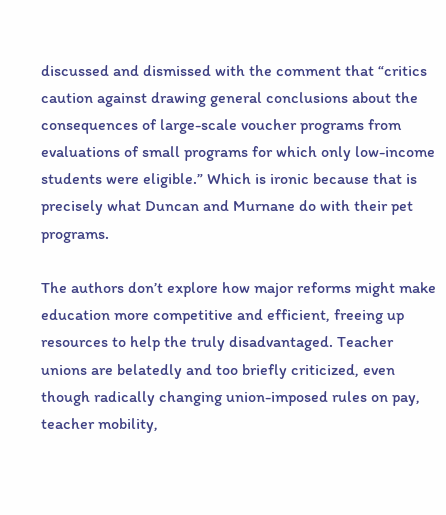discussed and dismissed with the comment that “critics caution against drawing general conclusions about the consequences of large-scale voucher programs from evaluations of small programs for which only low-income students were eligible.” Which is ironic because that is precisely what Duncan and Murnane do with their pet programs.

The authors don’t explore how major reforms might make education more competitive and efficient, freeing up resources to help the truly disadvantaged. Teacher unions are belatedly and too briefly criticized, even though radically changing union-imposed rules on pay, teacher mobility,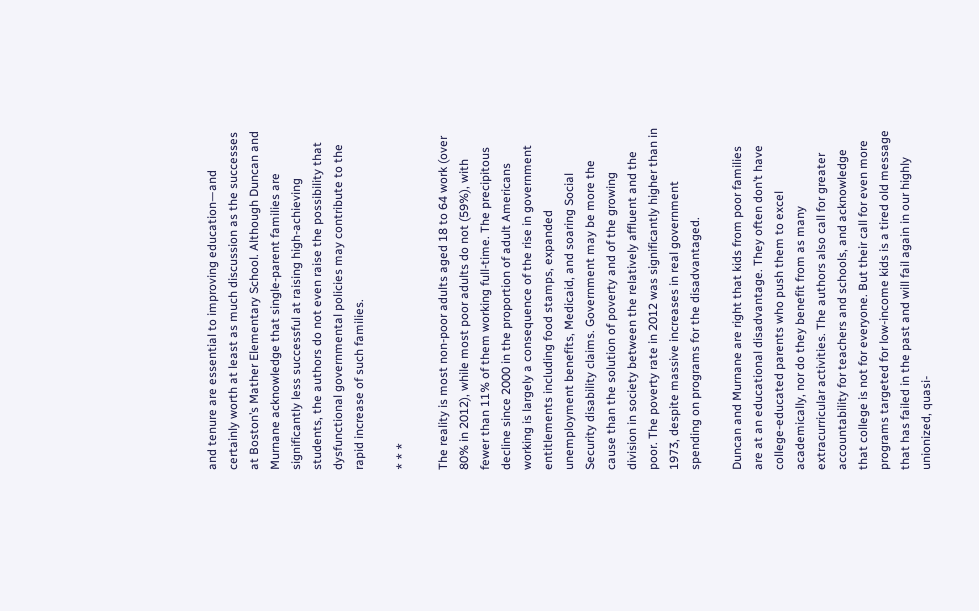and tenure are essential to improving education—and certainly worth at least as much discussion as the successes at Boston’s Mather Elementary School. Although Duncan and Murnane acknowledge that single-parent families are significantly less successful at raising high-achieving students, the authors do not even raise the possibility that dysfunctional governmental policies may contribute to the rapid increase of such families.

* * *

The reality is most non-poor adults aged 18 to 64 work (over 80% in 2012), while most poor adults do not (59%), with fewer than 11% of them working full-time. The precipitous decline since 2000 in the proportion of adult Americans working is largely a consequence of the rise in government entitlements including food stamps, expanded unemployment benefits, Medicaid, and soaring Social Security disability claims. Government may be more the cause than the solution of poverty and of the growing division in society between the relatively affluent and the poor. The poverty rate in 2012 was significantly higher than in 1973, despite massive increases in real government spending on programs for the disadvantaged.

Duncan and Murnane are right that kids from poor families are at an educational disadvantage. They often don’t have college-educated parents who push them to excel academically, nor do they benefit from as many extracurricular activities. The authors also call for greater accountability for teachers and schools, and acknowledge that college is not for everyone. But their call for even more programs targeted for low-income kids is a tired old message that has failed in the past and will fail again in our highly unionized, quasi-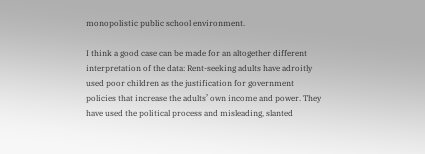monopolistic public school environment.

I think a good case can be made for an altogether different interpretation of the data: Rent-seeking adults have adroitly used poor children as the justification for government policies that increase the adults’ own income and power. They have used the political process and misleading, slanted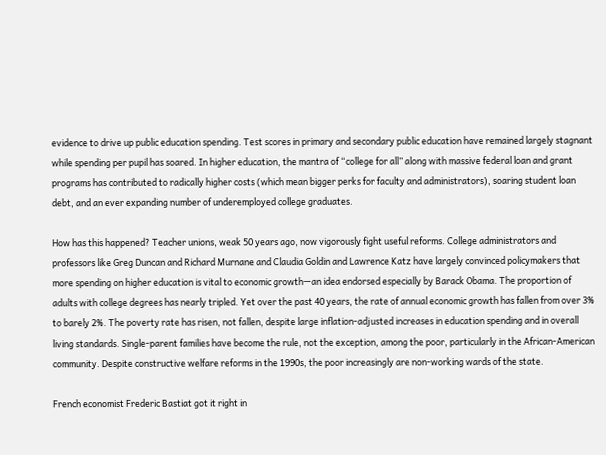evidence to drive up public education spending. Test scores in primary and secondary public education have remained largely stagnant while spending per pupil has soared. In higher education, the mantra of “college for all” along with massive federal loan and grant programs has contributed to radically higher costs (which mean bigger perks for faculty and administrators), soaring student loan debt, and an ever expanding number of underemployed college graduates.

How has this happened? Teacher unions, weak 50 years ago, now vigorously fight useful reforms. College administrators and professors like Greg Duncan and Richard Murnane and Claudia Goldin and Lawrence Katz have largely convinced policymakers that more spending on higher education is vital to economic growth—an idea endorsed especially by Barack Obama. The proportion of adults with college degrees has nearly tripled. Yet over the past 40 years, the rate of annual economic growth has fallen from over 3% to barely 2%. The poverty rate has risen, not fallen, despite large inflation-adjusted increases in education spending and in overall living standards. Single-parent families have become the rule, not the exception, among the poor, particularly in the African-American community. Despite constructive welfare reforms in the 1990s, the poor increasingly are non-working wards of the state.

French economist Frederic Bastiat got it right in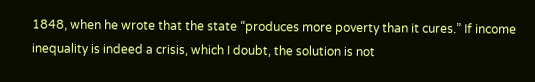1848, when he wrote that the state “produces more poverty than it cures.” If income inequality is indeed a crisis, which I doubt, the solution is not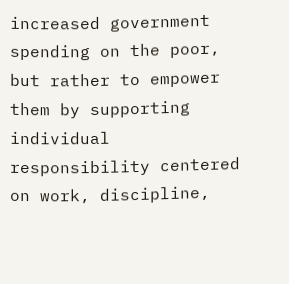increased government spending on the poor, but rather to empower them by supporting individual responsibility centered on work, discipline,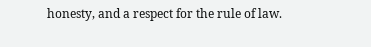honesty, and a respect for the rule of law.